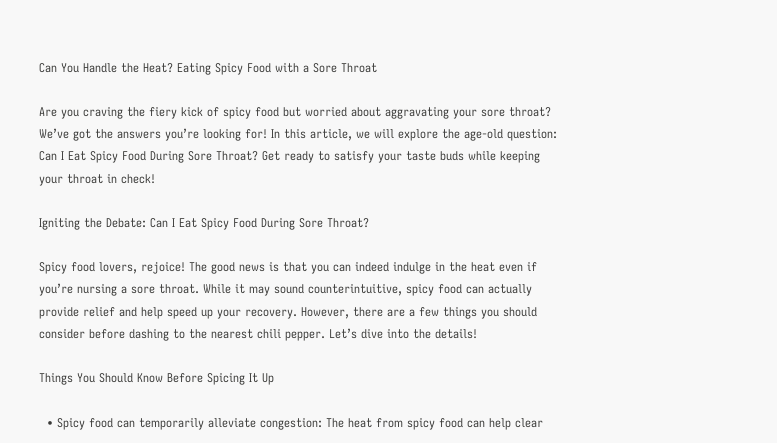Can You Handle the Heat? Eating Spicy Food with a Sore Throat

Are you craving the fiery kick of spicy food but worried about aggravating your sore throat? We’ve got the answers you’re looking for! In this article, we will explore the age-old question: Can I Eat Spicy Food During Sore Throat? Get ready to satisfy your taste buds while keeping your throat in check!

Igniting the Debate: Can I Eat Spicy Food During Sore Throat?

Spicy food lovers, rejoice! The good news is that you can indeed indulge in the heat even if you’re nursing a sore throat. While it may sound counterintuitive, spicy food can actually provide relief and help speed up your recovery. However, there are a few things you should consider before dashing to the nearest chili pepper. Let’s dive into the details!

Things You Should Know Before Spicing It Up

  • Spicy food can temporarily alleviate congestion: The heat from spicy food can help clear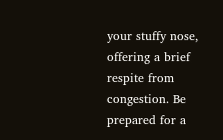your stuffy nose, offering a brief respite from congestion. Be prepared for a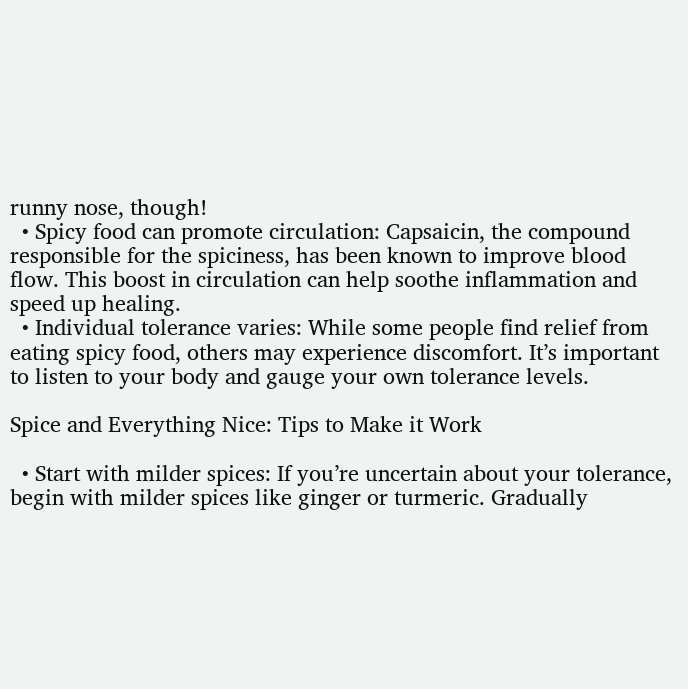runny nose, though!
  • Spicy food can promote circulation: Capsaicin, the compound responsible for the spiciness, has been known to improve blood flow. This boost in circulation can help soothe inflammation and speed up healing.
  • Individual tolerance varies: While some people find relief from eating spicy food, others may experience discomfort. It’s important to listen to your body and gauge your own tolerance levels.

Spice and Everything Nice: Tips to Make it Work

  • Start with milder spices: If you’re uncertain about your tolerance, begin with milder spices like ginger or turmeric. Gradually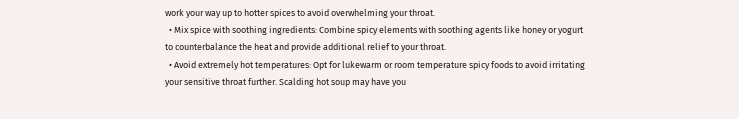work your way up to hotter spices to avoid overwhelming your throat.
  • Mix spice with soothing ingredients: Combine spicy elements with soothing agents like honey or yogurt to counterbalance the heat and provide additional relief to your throat.
  • Avoid extremely hot temperatures: Opt for lukewarm or room temperature spicy foods to avoid irritating your sensitive throat further. Scalding hot soup may have you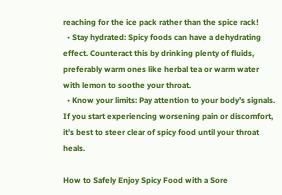reaching for the ice pack rather than the spice rack!
  • Stay hydrated: Spicy foods can have a dehydrating effect. Counteract this by drinking plenty of fluids, preferably warm ones like herbal tea or warm water with lemon to soothe your throat.
  • Know your limits: Pay attention to your body’s signals. If you start experiencing worsening pain or discomfort, it’s best to steer clear of spicy food until your throat heals.

How to Safely Enjoy Spicy Food with a Sore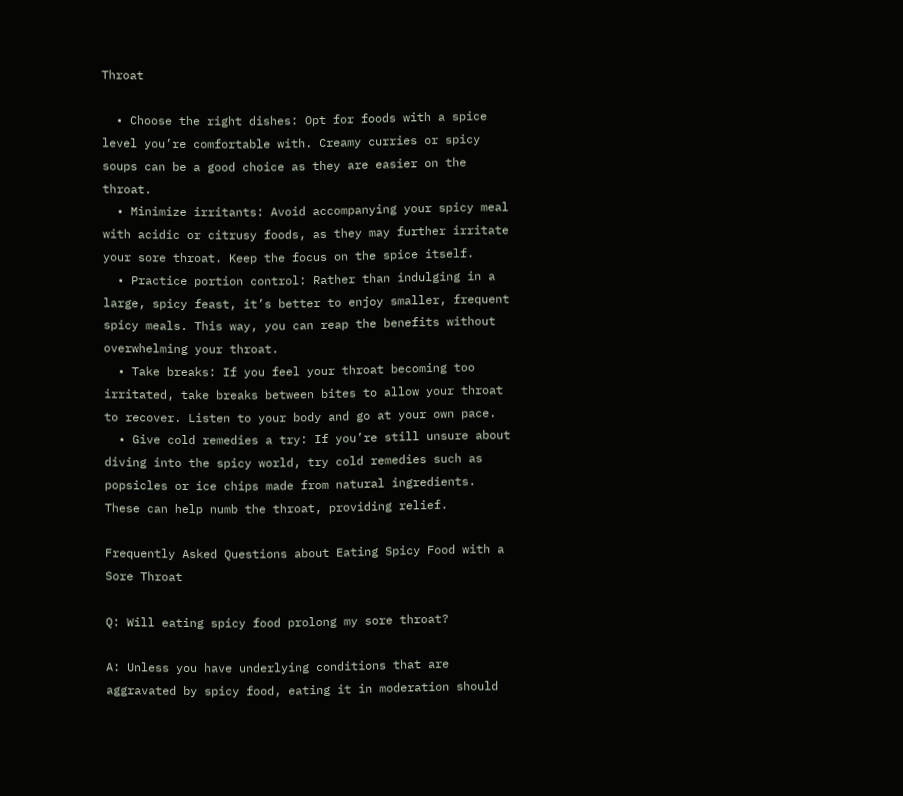Throat

  • Choose the right dishes: Opt for foods with a spice level you’re comfortable with. Creamy curries or spicy soups can be a good choice as they are easier on the throat.
  • Minimize irritants: Avoid accompanying your spicy meal with acidic or citrusy foods, as they may further irritate your sore throat. Keep the focus on the spice itself.
  • Practice portion control: Rather than indulging in a large, spicy feast, it’s better to enjoy smaller, frequent spicy meals. This way, you can reap the benefits without overwhelming your throat.
  • Take breaks: If you feel your throat becoming too irritated, take breaks between bites to allow your throat to recover. Listen to your body and go at your own pace.
  • Give cold remedies a try: If you’re still unsure about diving into the spicy world, try cold remedies such as popsicles or ice chips made from natural ingredients. These can help numb the throat, providing relief.

Frequently Asked Questions about Eating Spicy Food with a Sore Throat

Q: Will eating spicy food prolong my sore throat?

A: Unless you have underlying conditions that are aggravated by spicy food, eating it in moderation should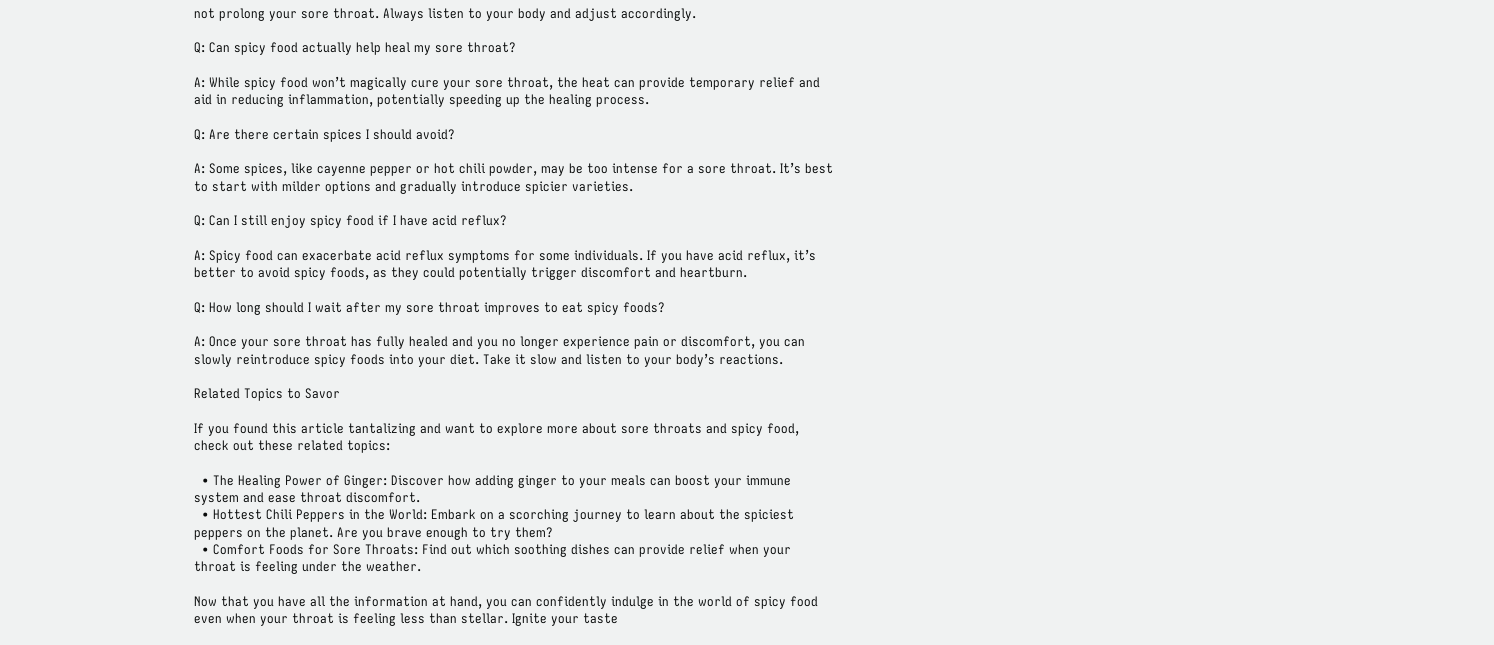not prolong your sore throat. Always listen to your body and adjust accordingly.

Q: Can spicy food actually help heal my sore throat?

A: While spicy food won’t magically cure your sore throat, the heat can provide temporary relief and aid in reducing inflammation, potentially speeding up the healing process.

Q: Are there certain spices I should avoid?

A: Some spices, like cayenne pepper or hot chili powder, may be too intense for a sore throat. It’s best to start with milder options and gradually introduce spicier varieties.

Q: Can I still enjoy spicy food if I have acid reflux?

A: Spicy food can exacerbate acid reflux symptoms for some individuals. If you have acid reflux, it’s better to avoid spicy foods, as they could potentially trigger discomfort and heartburn.

Q: How long should I wait after my sore throat improves to eat spicy foods?

A: Once your sore throat has fully healed and you no longer experience pain or discomfort, you can slowly reintroduce spicy foods into your diet. Take it slow and listen to your body’s reactions.

Related Topics to Savor

If you found this article tantalizing and want to explore more about sore throats and spicy food, check out these related topics:

  • The Healing Power of Ginger: Discover how adding ginger to your meals can boost your immune system and ease throat discomfort.
  • Hottest Chili Peppers in the World: Embark on a scorching journey to learn about the spiciest peppers on the planet. Are you brave enough to try them?
  • Comfort Foods for Sore Throats: Find out which soothing dishes can provide relief when your throat is feeling under the weather.

Now that you have all the information at hand, you can confidently indulge in the world of spicy food even when your throat is feeling less than stellar. Ignite your taste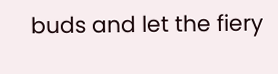buds and let the fiery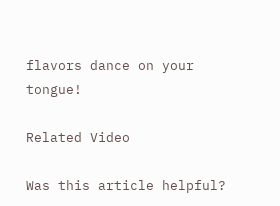flavors dance on your tongue!

Related Video

Was this article helpful?